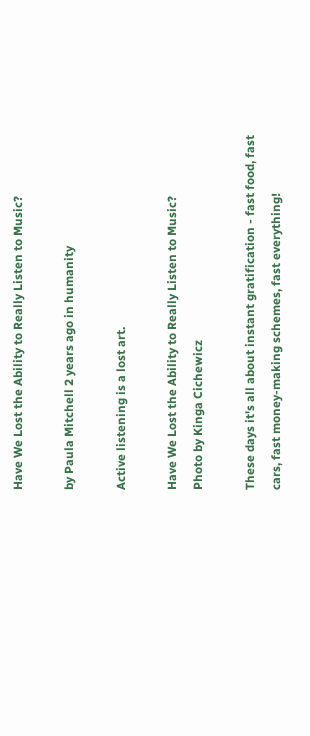Have We Lost the Ability to Really Listen to Music?

by Paula Mitchell 2 years ago in humanity

Active listening is a lost art.

Have We Lost the Ability to Really Listen to Music?
Photo by Kinga Cichewicz

These days it's all about instant gratification - fast food, fast cars, fast money-making schemes, fast everything!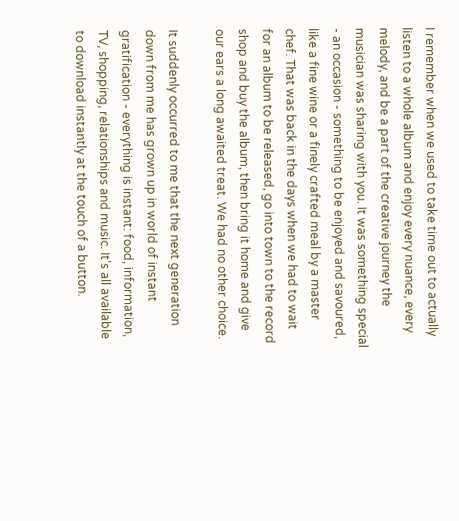I remember when we used to take time out to actually listen to a whole album and enjoy every nuance, every melody, and be a part of the creative journey the musician was sharing with you. It was something special - an occasion - something to be enjoyed and savoured, like a fine wine or a finely crafted meal by a master chef. That was back in the days when we had to wait for an album to be released, go into town to the record shop and buy the album, then bring it home and give our ears a long awaited treat. We had no other choice.

It suddenly occurred to me that the next generation down from me has grown up in world of instant gratification - everything is instant: food, information, TV, shopping, relationships and music. It's all available to download instantly at the touch of a button.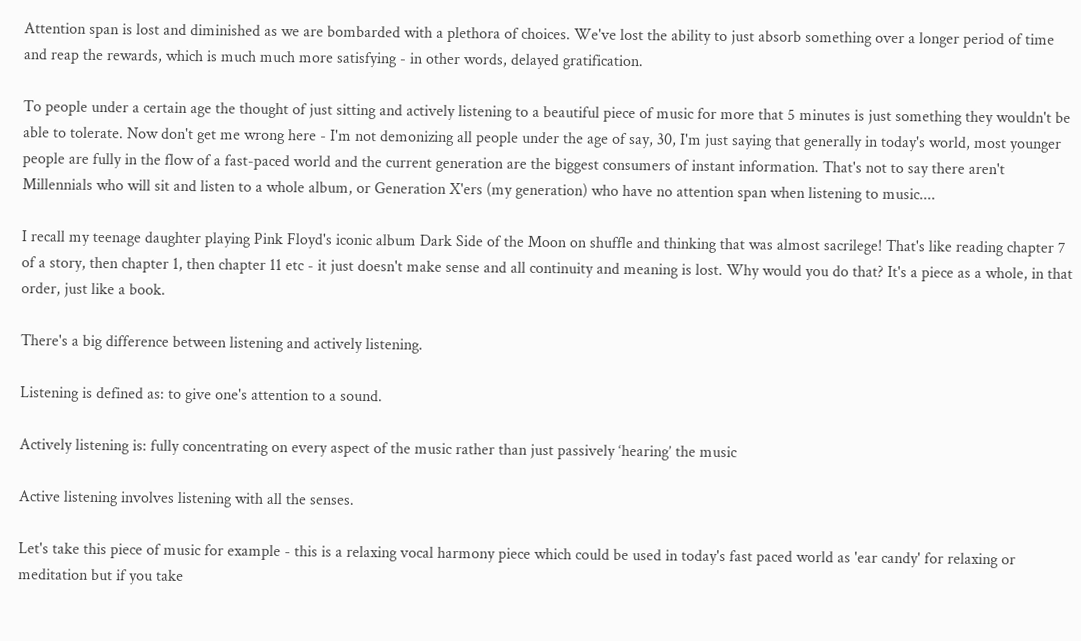Attention span is lost and diminished as we are bombarded with a plethora of choices. We've lost the ability to just absorb something over a longer period of time and reap the rewards, which is much much more satisfying - in other words, delayed gratification.

To people under a certain age the thought of just sitting and actively listening to a beautiful piece of music for more that 5 minutes is just something they wouldn't be able to tolerate. Now don't get me wrong here - I'm not demonizing all people under the age of say, 30, I'm just saying that generally in today's world, most younger people are fully in the flow of a fast-paced world and the current generation are the biggest consumers of instant information. That's not to say there aren't Millennials who will sit and listen to a whole album, or Generation X'ers (my generation) who have no attention span when listening to music....

I recall my teenage daughter playing Pink Floyd's iconic album Dark Side of the Moon on shuffle and thinking that was almost sacrilege! That's like reading chapter 7 of a story, then chapter 1, then chapter 11 etc - it just doesn't make sense and all continuity and meaning is lost. Why would you do that? It's a piece as a whole, in that order, just like a book.

There's a big difference between listening and actively listening.

Listening is defined as: to give one's attention to a sound.

Actively listening is: fully concentrating on every aspect of the music rather than just passively ‘hearing’ the music

Active listening involves listening with all the senses.

Let's take this piece of music for example - this is a relaxing vocal harmony piece which could be used in today's fast paced world as 'ear candy' for relaxing or meditation but if you take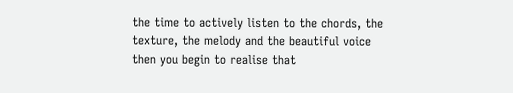the time to actively listen to the chords, the texture, the melody and the beautiful voice then you begin to realise that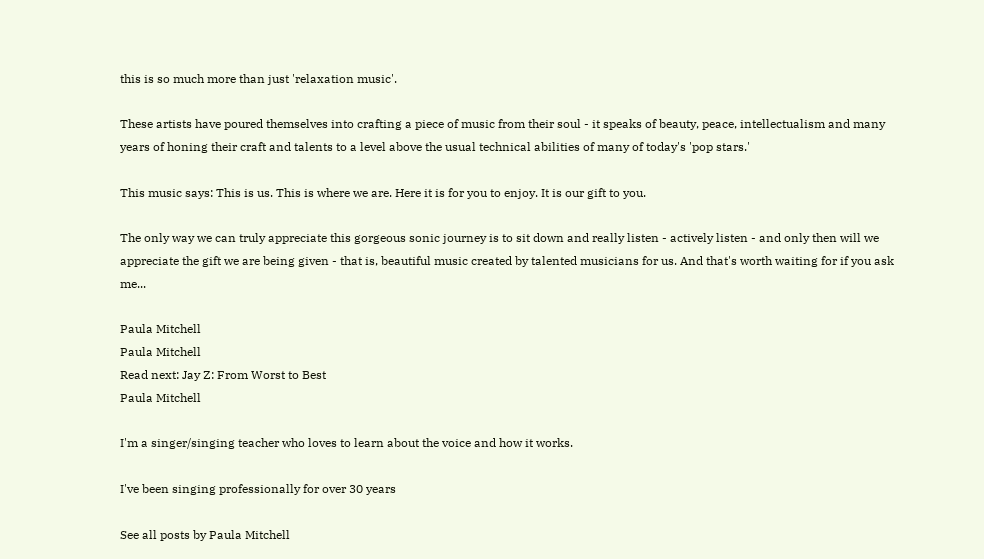this is so much more than just 'relaxation music'.

These artists have poured themselves into crafting a piece of music from their soul - it speaks of beauty, peace, intellectualism and many years of honing their craft and talents to a level above the usual technical abilities of many of today's 'pop stars.'

This music says: This is us. This is where we are. Here it is for you to enjoy. It is our gift to you.

The only way we can truly appreciate this gorgeous sonic journey is to sit down and really listen - actively listen - and only then will we appreciate the gift we are being given - that is, beautiful music created by talented musicians for us. And that's worth waiting for if you ask me...

Paula Mitchell
Paula Mitchell
Read next: Jay Z: From Worst to Best
Paula Mitchell

I'm a singer/singing teacher who loves to learn about the voice and how it works.

I've been singing professionally for over 30 years

See all posts by Paula Mitchell